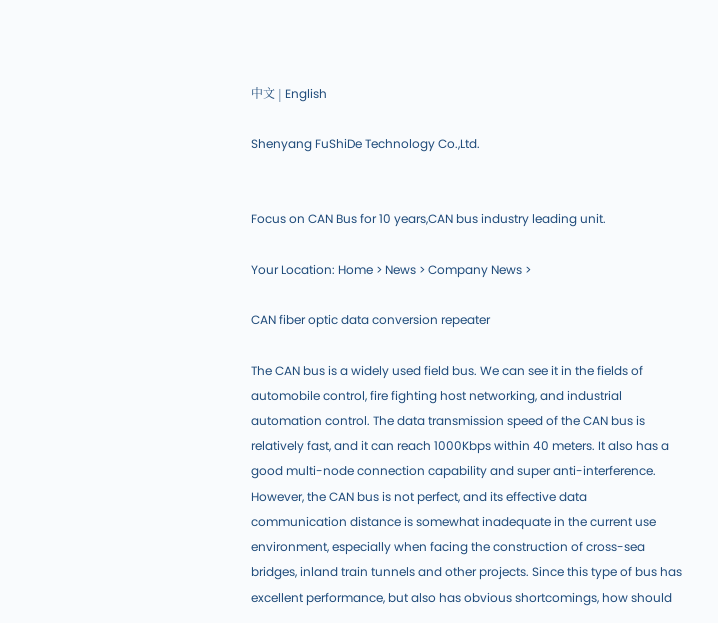中文 | English

Shenyang FuShiDe Technology Co.,Ltd.


Focus on CAN Bus for 10 years,CAN bus industry leading unit.

Your Location: Home > News > Company News >

CAN fiber optic data conversion repeater

The CAN bus is a widely used field bus. We can see it in the fields of automobile control, fire fighting host networking, and industrial automation control. The data transmission speed of the CAN bus is relatively fast, and it can reach 1000Kbps within 40 meters. It also has a good multi-node connection capability and super anti-interference. However, the CAN bus is not perfect, and its effective data communication distance is somewhat inadequate in the current use environment, especially when facing the construction of cross-sea bridges, inland train tunnels and other projects. Since this type of bus has excellent performance, but also has obvious shortcomings, how should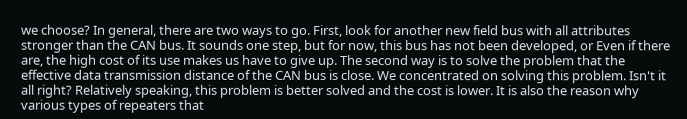we choose? In general, there are two ways to go. First, look for another new field bus with all attributes stronger than the CAN bus. It sounds one step, but for now, this bus has not been developed, or Even if there are, the high cost of its use makes us have to give up. The second way is to solve the problem that the effective data transmission distance of the CAN bus is close. We concentrated on solving this problem. Isn't it all right? Relatively speaking, this problem is better solved and the cost is lower. It is also the reason why various types of repeaters that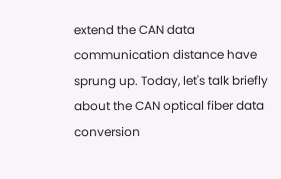extend the CAN data communication distance have sprung up. Today, let's talk briefly about the CAN optical fiber data conversion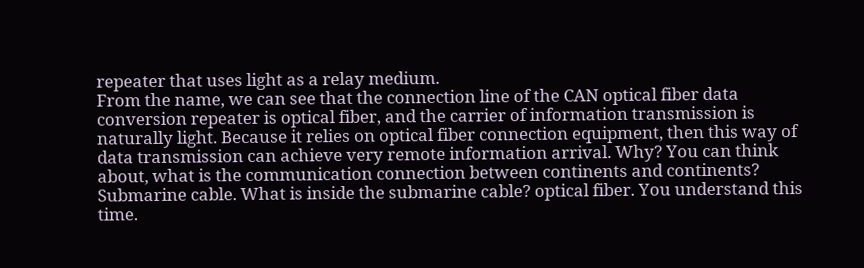repeater that uses light as a relay medium.
From the name, we can see that the connection line of the CAN optical fiber data conversion repeater is optical fiber, and the carrier of information transmission is naturally light. Because it relies on optical fiber connection equipment, then this way of data transmission can achieve very remote information arrival. Why? You can think about, what is the communication connection between continents and continents? Submarine cable. What is inside the submarine cable? optical fiber. You understand this time.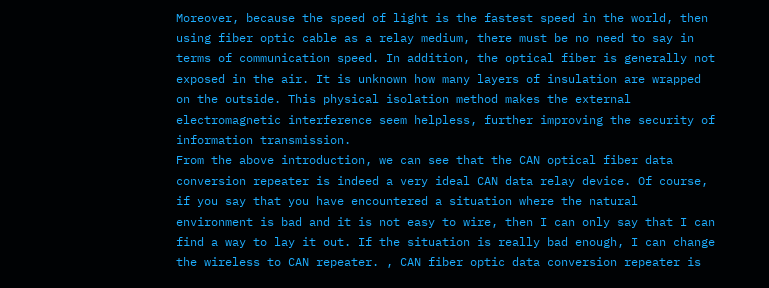Moreover, because the speed of light is the fastest speed in the world, then using fiber optic cable as a relay medium, there must be no need to say in terms of communication speed. In addition, the optical fiber is generally not exposed in the air. It is unknown how many layers of insulation are wrapped on the outside. This physical isolation method makes the external electromagnetic interference seem helpless, further improving the security of information transmission.
From the above introduction, we can see that the CAN optical fiber data conversion repeater is indeed a very ideal CAN data relay device. Of course, if you say that you have encountered a situation where the natural environment is bad and it is not easy to wire, then I can only say that I can find a way to lay it out. If the situation is really bad enough, I can change the wireless to CAN repeater. , CAN fiber optic data conversion repeater is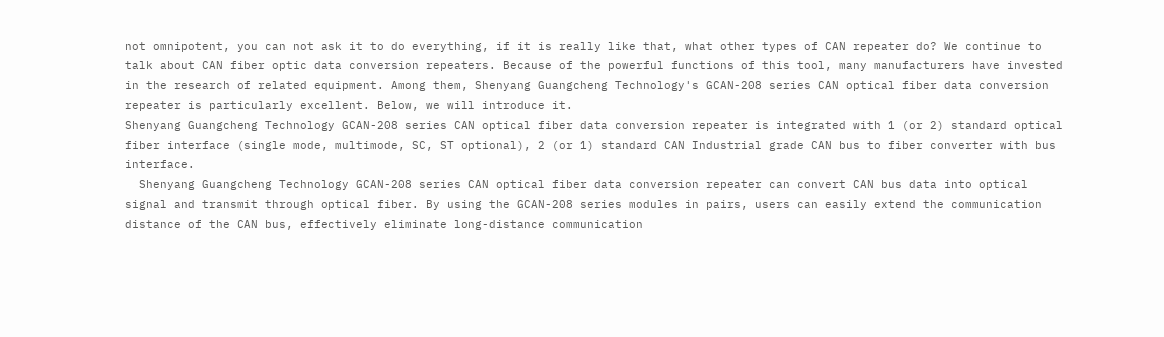not omnipotent, you can not ask it to do everything, if it is really like that, what other types of CAN repeater do? We continue to talk about CAN fiber optic data conversion repeaters. Because of the powerful functions of this tool, many manufacturers have invested in the research of related equipment. Among them, Shenyang Guangcheng Technology's GCAN-208 series CAN optical fiber data conversion repeater is particularly excellent. Below, we will introduce it.
Shenyang Guangcheng Technology GCAN-208 series CAN optical fiber data conversion repeater is integrated with 1 (or 2) standard optical fiber interface (single mode, multimode, SC, ST optional), 2 (or 1) standard CAN Industrial grade CAN bus to fiber converter with bus interface.
  Shenyang Guangcheng Technology GCAN-208 series CAN optical fiber data conversion repeater can convert CAN bus data into optical signal and transmit through optical fiber. By using the GCAN-208 series modules in pairs, users can easily extend the communication distance of the CAN bus, effectively eliminate long-distance communication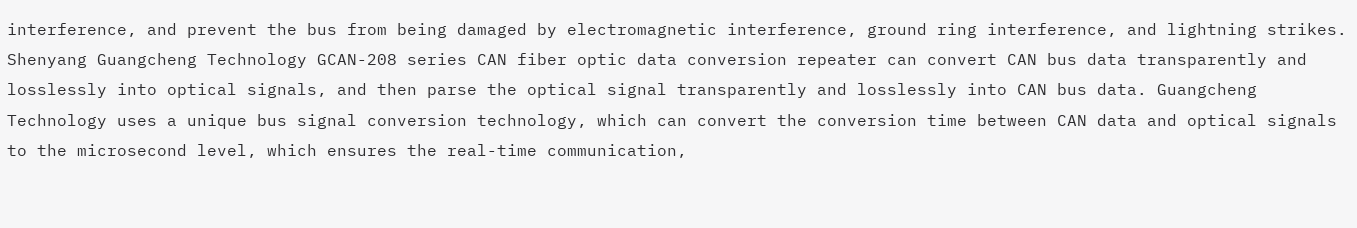interference, and prevent the bus from being damaged by electromagnetic interference, ground ring interference, and lightning strikes.
Shenyang Guangcheng Technology GCAN-208 series CAN fiber optic data conversion repeater can convert CAN bus data transparently and losslessly into optical signals, and then parse the optical signal transparently and losslessly into CAN bus data. Guangcheng Technology uses a unique bus signal conversion technology, which can convert the conversion time between CAN data and optical signals to the microsecond level, which ensures the real-time communication,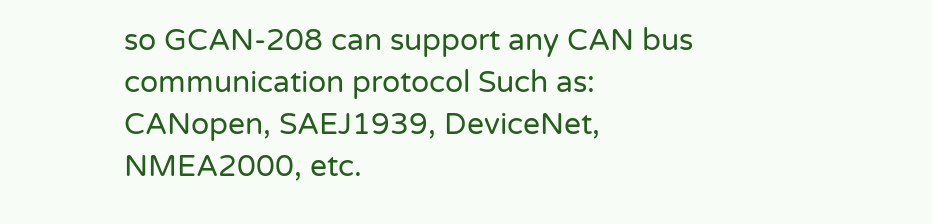so GCAN-208 can support any CAN bus communication protocol Such as: CANopen, SAEJ1939, DeviceNet, NMEA2000, etc.